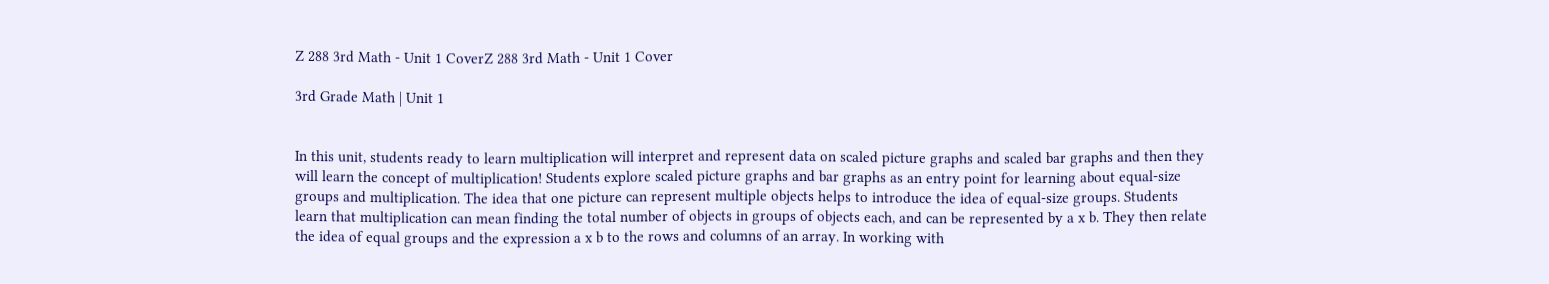Z 288 3rd Math - Unit 1 CoverZ 288 3rd Math - Unit 1 Cover

3rd Grade Math | Unit 1


In this unit, students ready to learn multiplication will interpret and represent data on scaled picture graphs and scaled bar graphs and then they will learn the concept of multiplication! Students explore scaled picture graphs and bar graphs as an entry point for learning about equal-size groups and multiplication. The idea that one picture can represent multiple objects helps to introduce the idea of equal-size groups. Students learn that multiplication can mean finding the total number of objects in groups of objects each, and can be represented by a x b. They then relate the idea of equal groups and the expression a x b to the rows and columns of an array. In working with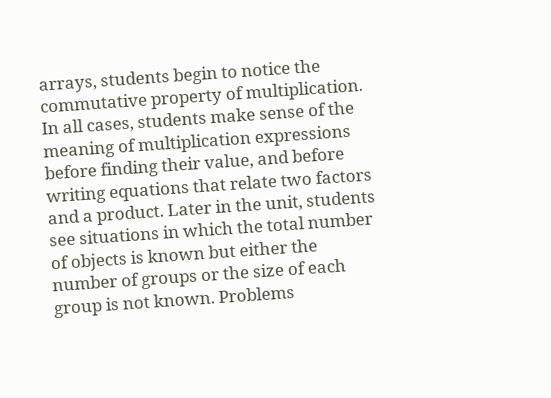arrays, students begin to notice the commutative property of multiplication. In all cases, students make sense of the meaning of multiplication expressions before finding their value, and before writing equations that relate two factors and a product. Later in the unit, students see situations in which the total number of objects is known but either the number of groups or the size of each group is not known. Problems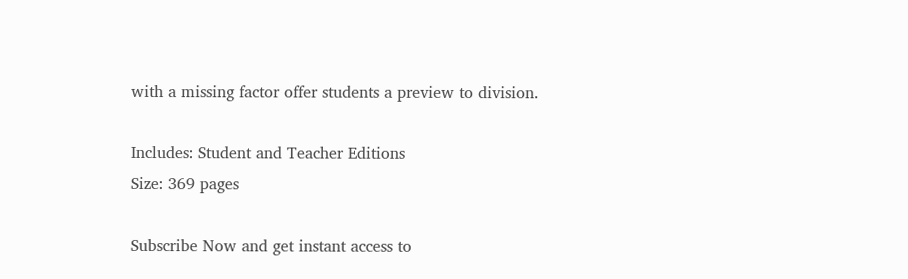with a missing factor offer students a preview to division.

Includes: Student and Teacher Editions
Size: 369 pages

Subscribe Now and get instant access to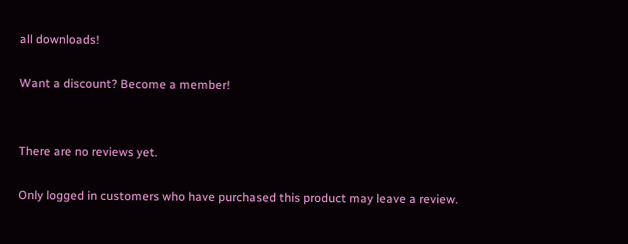all downloads!

Want a discount? Become a member!


There are no reviews yet.

Only logged in customers who have purchased this product may leave a review.